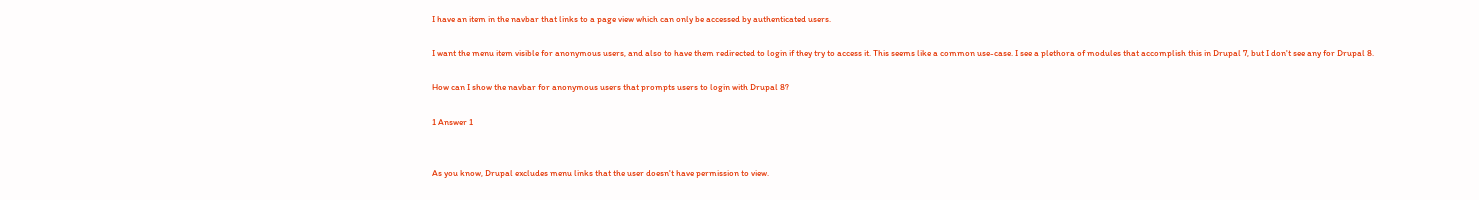I have an item in the navbar that links to a page view which can only be accessed by authenticated users.

I want the menu item visible for anonymous users, and also to have them redirected to login if they try to access it. This seems like a common use-case. I see a plethora of modules that accomplish this in Drupal 7, but I don't see any for Drupal 8.

How can I show the navbar for anonymous users that prompts users to login with Drupal 8?

1 Answer 1


As you know, Drupal excludes menu links that the user doesn't have permission to view.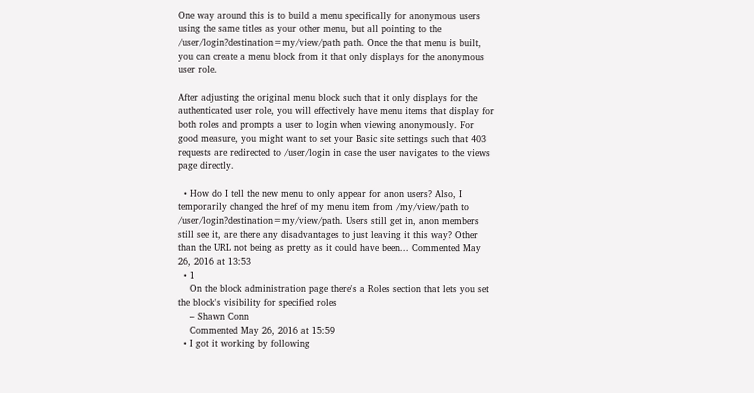One way around this is to build a menu specifically for anonymous users using the same titles as your other menu, but all pointing to the /user/login?destination=my/view/path path. Once the that menu is built, you can create a menu block from it that only displays for the anonymous user role.

After adjusting the original menu block such that it only displays for the authenticated user role, you will effectively have menu items that display for both roles and prompts a user to login when viewing anonymously. For good measure, you might want to set your Basic site settings such that 403 requests are redirected to /user/login in case the user navigates to the views page directly.

  • How do I tell the new menu to only appear for anon users? Also, I temporarily changed the href of my menu item from /my/view/path to /user/login?destination=my/view/path. Users still get in, anon members still see it, are there any disadvantages to just leaving it this way? Other than the URL not being as pretty as it could have been... Commented May 26, 2016 at 13:53
  • 1
    On the block administration page there's a Roles section that lets you set the block's visibility for specified roles
    – Shawn Conn
    Commented May 26, 2016 at 15:59
  • I got it working by following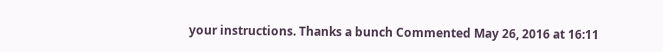your instructions. Thanks a bunch Commented May 26, 2016 at 16:11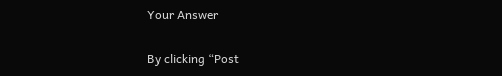Your Answer

By clicking “Post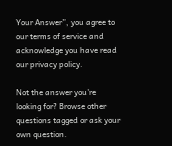Your Answer”, you agree to our terms of service and acknowledge you have read our privacy policy.

Not the answer you're looking for? Browse other questions tagged or ask your own question.